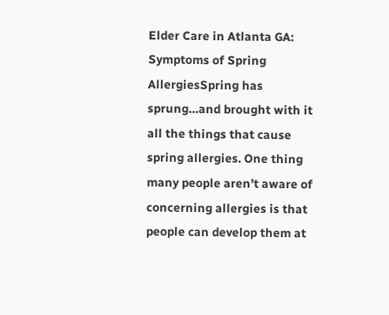Elder Care in Atlanta GA: Symptoms of Spring AllergiesSpring has sprung…and brought with it all the things that cause spring allergies. One thing many people aren’t aware of concerning allergies is that people can develop them at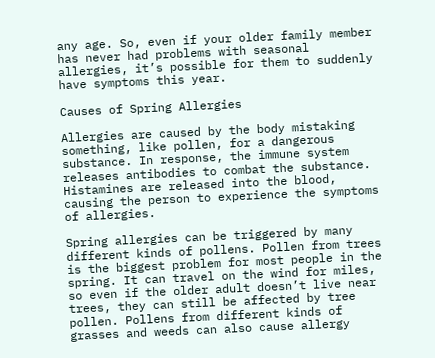any age. So, even if your older family member has never had problems with seasonal allergies, it’s possible for them to suddenly have symptoms this year.

Causes of Spring Allergies

Allergies are caused by the body mistaking something, like pollen, for a dangerous substance. In response, the immune system releases antibodies to combat the substance. Histamines are released into the blood, causing the person to experience the symptoms of allergies.

Spring allergies can be triggered by many different kinds of pollens. Pollen from trees is the biggest problem for most people in the spring. It can travel on the wind for miles, so even if the older adult doesn’t live near trees, they can still be affected by tree pollen. Pollens from different kinds of grasses and weeds can also cause allergy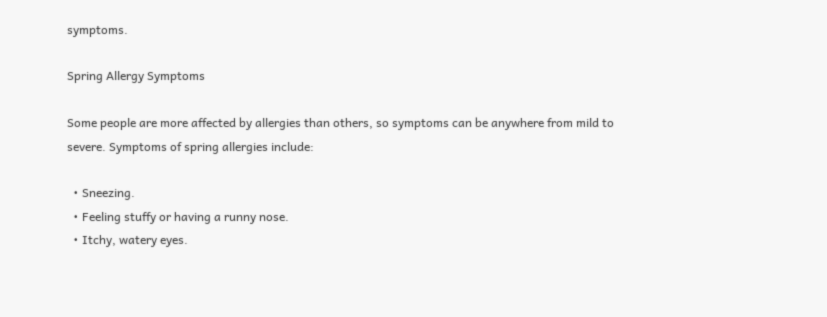symptoms.

Spring Allergy Symptoms

Some people are more affected by allergies than others, so symptoms can be anywhere from mild to severe. Symptoms of spring allergies include:

  • Sneezing.
  • Feeling stuffy or having a runny nose.
  • Itchy, watery eyes.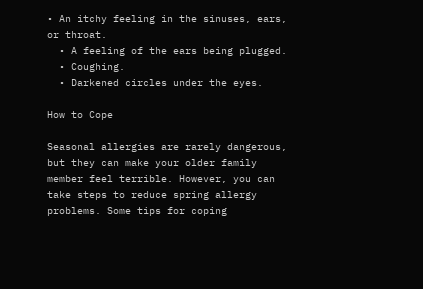• An itchy feeling in the sinuses, ears, or throat.
  • A feeling of the ears being plugged.
  • Coughing.
  • Darkened circles under the eyes.

How to Cope

Seasonal allergies are rarely dangerous, but they can make your older family member feel terrible. However, you can take steps to reduce spring allergy problems. Some tips for coping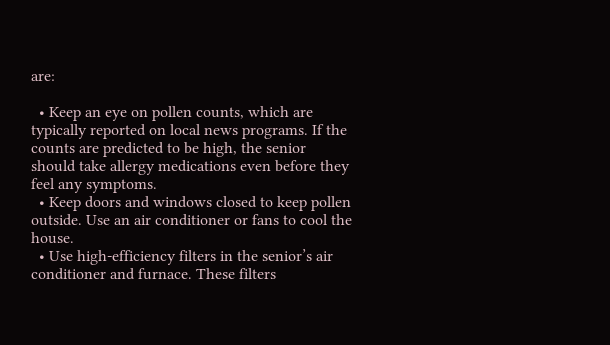are:

  • Keep an eye on pollen counts, which are typically reported on local news programs. If the counts are predicted to be high, the senior should take allergy medications even before they feel any symptoms.
  • Keep doors and windows closed to keep pollen outside. Use an air conditioner or fans to cool the house.
  • Use high-efficiency filters in the senior’s air conditioner and furnace. These filters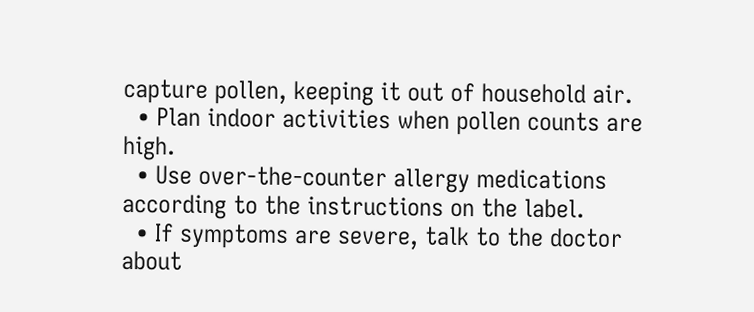capture pollen, keeping it out of household air.
  • Plan indoor activities when pollen counts are high.
  • Use over-the-counter allergy medications according to the instructions on the label.
  • If symptoms are severe, talk to the doctor about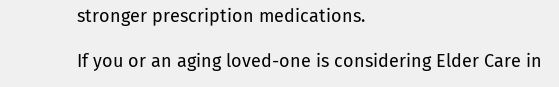stronger prescription medications.

If you or an aging loved-one is considering Elder Care in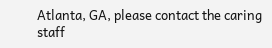Atlanta, GA, please contact the caring staff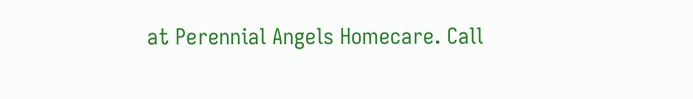at Perennial Angels Homecare. Call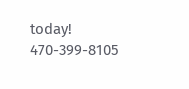today!  470-399-8105